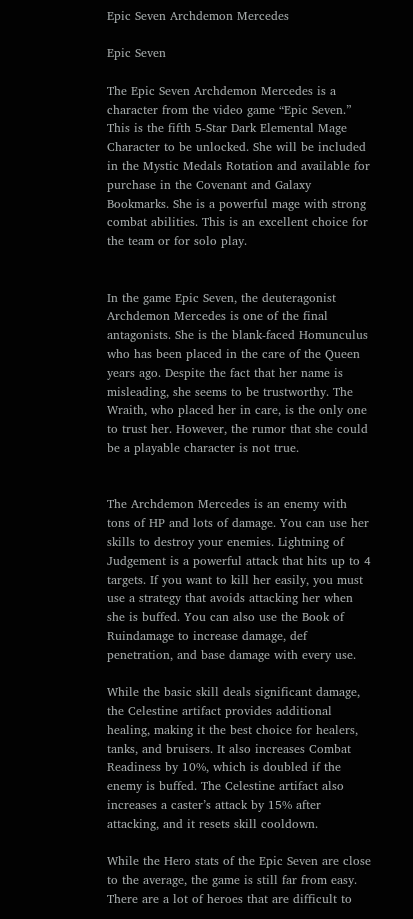Epic Seven Archdemon Mercedes

Epic Seven

The Epic Seven Archdemon Mercedes is a character from the video game “Epic Seven.” This is the fifth 5-Star Dark Elemental Mage Character to be unlocked. She will be included in the Mystic Medals Rotation and available for purchase in the Covenant and Galaxy Bookmarks. She is a powerful mage with strong combat abilities. This is an excellent choice for the team or for solo play.


In the game Epic Seven, the deuteragonist Archdemon Mercedes is one of the final antagonists. She is the blank-faced Homunculus who has been placed in the care of the Queen years ago. Despite the fact that her name is misleading, she seems to be trustworthy. The Wraith, who placed her in care, is the only one to trust her. However, the rumor that she could be a playable character is not true.


The Archdemon Mercedes is an enemy with tons of HP and lots of damage. You can use her skills to destroy your enemies. Lightning of Judgement is a powerful attack that hits up to 4 targets. If you want to kill her easily, you must use a strategy that avoids attacking her when she is buffed. You can also use the Book of Ruindamage to increase damage, def penetration, and base damage with every use.

While the basic skill deals significant damage, the Celestine artifact provides additional healing, making it the best choice for healers, tanks, and bruisers. It also increases Combat Readiness by 10%, which is doubled if the enemy is buffed. The Celestine artifact also increases a caster’s attack by 15% after attacking, and it resets skill cooldown.

While the Hero stats of the Epic Seven are close to the average, the game is still far from easy. There are a lot of heroes that are difficult to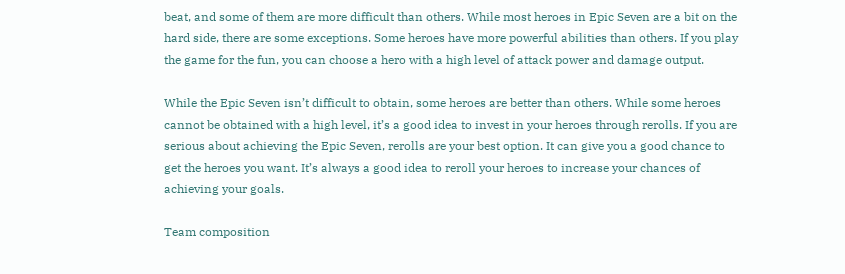beat, and some of them are more difficult than others. While most heroes in Epic Seven are a bit on the hard side, there are some exceptions. Some heroes have more powerful abilities than others. If you play the game for the fun, you can choose a hero with a high level of attack power and damage output.

While the Epic Seven isn’t difficult to obtain, some heroes are better than others. While some heroes cannot be obtained with a high level, it’s a good idea to invest in your heroes through rerolls. If you are serious about achieving the Epic Seven, rerolls are your best option. It can give you a good chance to get the heroes you want. It’s always a good idea to reroll your heroes to increase your chances of achieving your goals.

Team composition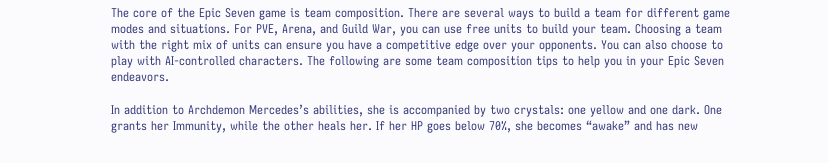The core of the Epic Seven game is team composition. There are several ways to build a team for different game modes and situations. For PVE, Arena, and Guild War, you can use free units to build your team. Choosing a team with the right mix of units can ensure you have a competitive edge over your opponents. You can also choose to play with AI-controlled characters. The following are some team composition tips to help you in your Epic Seven endeavors.

In addition to Archdemon Mercedes’s abilities, she is accompanied by two crystals: one yellow and one dark. One grants her Immunity, while the other heals her. If her HP goes below 70%, she becomes “awake” and has new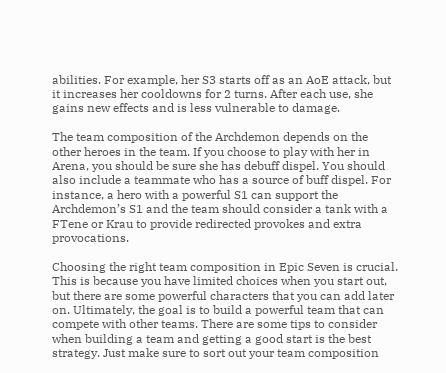abilities. For example, her S3 starts off as an AoE attack, but it increases her cooldowns for 2 turns. After each use, she gains new effects and is less vulnerable to damage.

The team composition of the Archdemon depends on the other heroes in the team. If you choose to play with her in Arena, you should be sure she has debuff dispel. You should also include a teammate who has a source of buff dispel. For instance, a hero with a powerful S1 can support the Archdemon’s S1 and the team should consider a tank with a FTene or Krau to provide redirected provokes and extra provocations.

Choosing the right team composition in Epic Seven is crucial. This is because you have limited choices when you start out, but there are some powerful characters that you can add later on. Ultimately, the goal is to build a powerful team that can compete with other teams. There are some tips to consider when building a team and getting a good start is the best strategy. Just make sure to sort out your team composition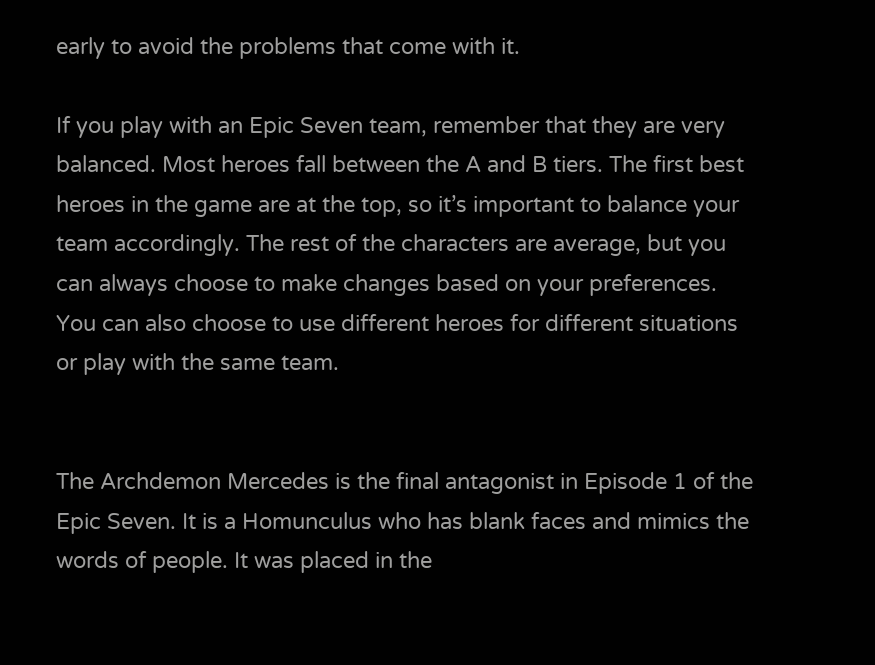early to avoid the problems that come with it.

If you play with an Epic Seven team, remember that they are very balanced. Most heroes fall between the A and B tiers. The first best heroes in the game are at the top, so it’s important to balance your team accordingly. The rest of the characters are average, but you can always choose to make changes based on your preferences. You can also choose to use different heroes for different situations or play with the same team.


The Archdemon Mercedes is the final antagonist in Episode 1 of the Epic Seven. It is a Homunculus who has blank faces and mimics the words of people. It was placed in the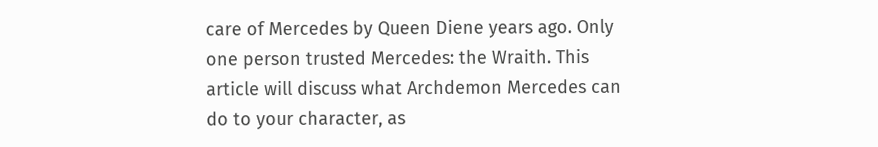care of Mercedes by Queen Diene years ago. Only one person trusted Mercedes: the Wraith. This article will discuss what Archdemon Mercedes can do to your character, as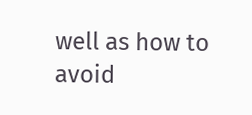well as how to avoid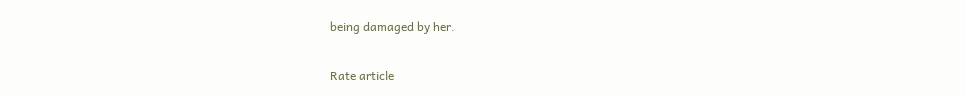being damaged by her.

Rate article